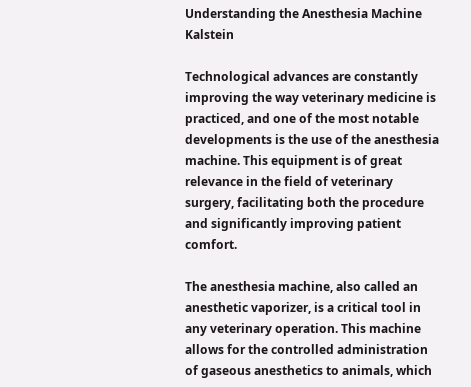Understanding the Anesthesia Machine Kalstein

Technological advances are constantly improving the way veterinary medicine is practiced, and one of the most notable developments is the use of the anesthesia machine. This equipment is of great relevance in the field of veterinary surgery, facilitating both the procedure and significantly improving patient comfort.

The anesthesia machine, also called an anesthetic vaporizer, is a critical tool in any veterinary operation. This machine allows for the controlled administration of gaseous anesthetics to animals, which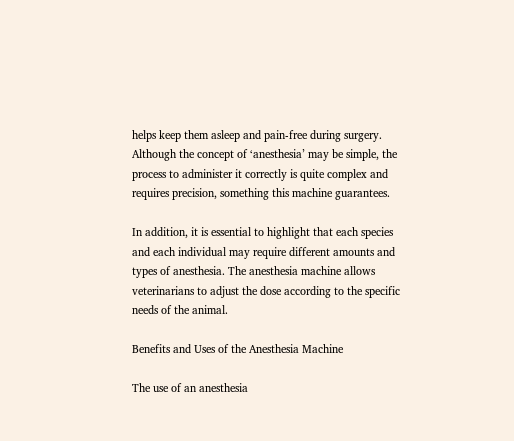helps keep them asleep and pain-free during surgery. Although the concept of ‘anesthesia’ may be simple, the process to administer it correctly is quite complex and requires precision, something this machine guarantees.

In addition, it is essential to highlight that each species and each individual may require different amounts and types of anesthesia. The anesthesia machine allows veterinarians to adjust the dose according to the specific needs of the animal.

Benefits and Uses of the Anesthesia Machine

The use of an anesthesia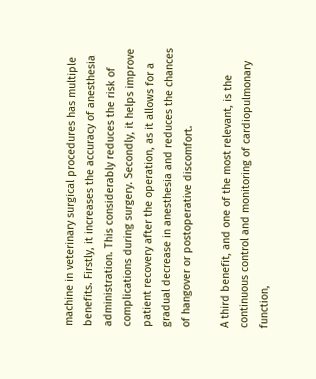machine in veterinary surgical procedures has multiple benefits. Firstly, it increases the accuracy of anesthesia administration. This considerably reduces the risk of complications during surgery. Secondly, it helps improve patient recovery after the operation, as it allows for a gradual decrease in anesthesia and reduces the chances of hangover or postoperative discomfort.

A third benefit, and one of the most relevant, is the continuous control and monitoring of cardiopulmonary function,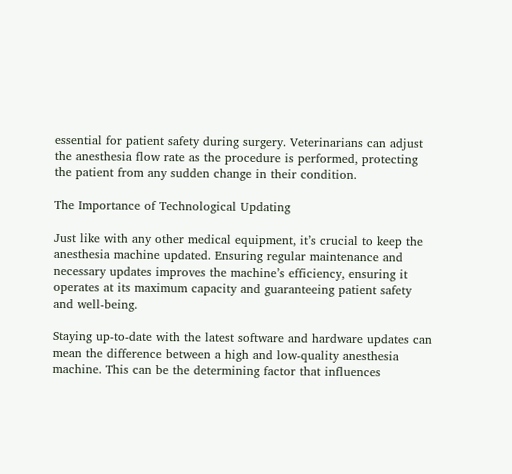essential for patient safety during surgery. Veterinarians can adjust the anesthesia flow rate as the procedure is performed, protecting the patient from any sudden change in their condition.

The Importance of Technological Updating

Just like with any other medical equipment, it’s crucial to keep the anesthesia machine updated. Ensuring regular maintenance and necessary updates improves the machine’s efficiency, ensuring it operates at its maximum capacity and guaranteeing patient safety and well-being.

Staying up-to-date with the latest software and hardware updates can mean the difference between a high and low-quality anesthesia machine. This can be the determining factor that influences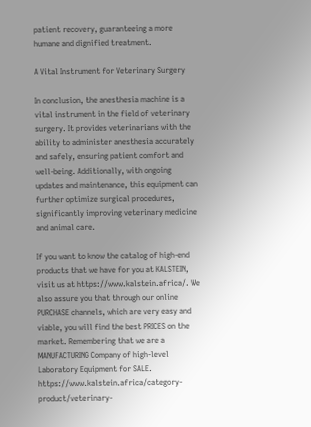patient recovery, guaranteeing a more humane and dignified treatment.

A Vital Instrument for Veterinary Surgery

In conclusion, the anesthesia machine is a vital instrument in the field of veterinary surgery. It provides veterinarians with the ability to administer anesthesia accurately and safely, ensuring patient comfort and well-being. Additionally, with ongoing updates and maintenance, this equipment can further optimize surgical procedures, significantly improving veterinary medicine and animal care.

If you want to know the catalog of high-end products that we have for you at KALSTEIN, visit us at https://www.kalstein.africa/. We also assure you that through our online PURCHASE channels, which are very easy and viable, you will find the best PRICES on the market. Remembering that we are a MANUFACTURING Company of high-level Laboratory Equipment for SALE. https://www.kalstein.africa/category-product/veterinary-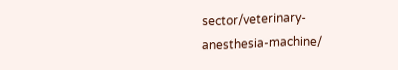sector/veterinary-anesthesia-machine/